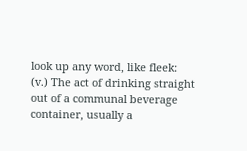look up any word, like fleek:
(v.) The act of drinking straight out of a communal beverage container, usually a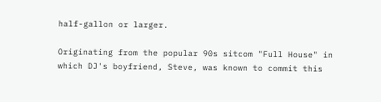half-gallon or larger.

Originating from the popular 90s sitcom "Full House" in which DJ's boyfriend, Steve, was known to commit this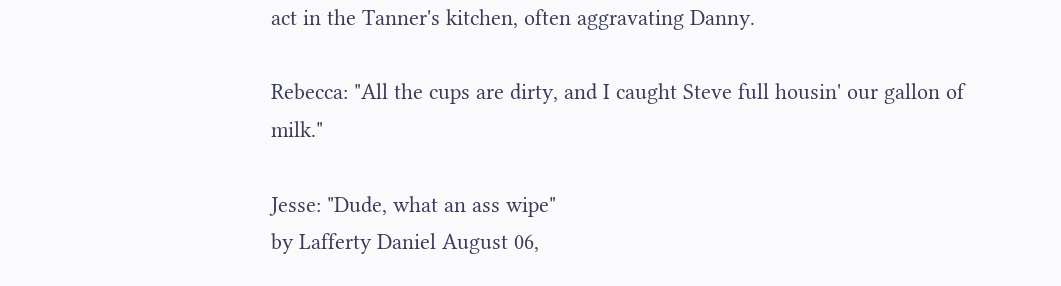act in the Tanner's kitchen, often aggravating Danny.

Rebecca: "All the cups are dirty, and I caught Steve full housin' our gallon of milk."

Jesse: "Dude, what an ass wipe"
by Lafferty Daniel August 06,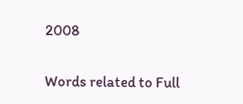2008

Words related to Full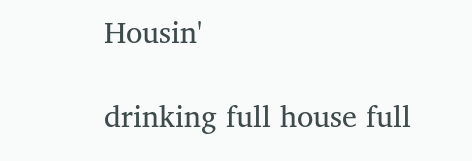Housin'

drinking full house full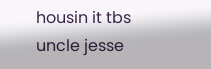housin it tbs uncle jesse